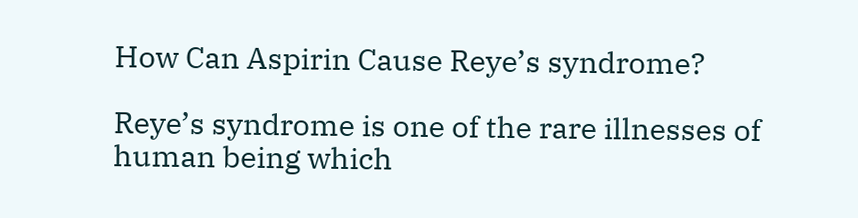How Can Aspirin Cause Reye’s syndrome?

Reye’s syndrome is one of the rare illnesses of human being which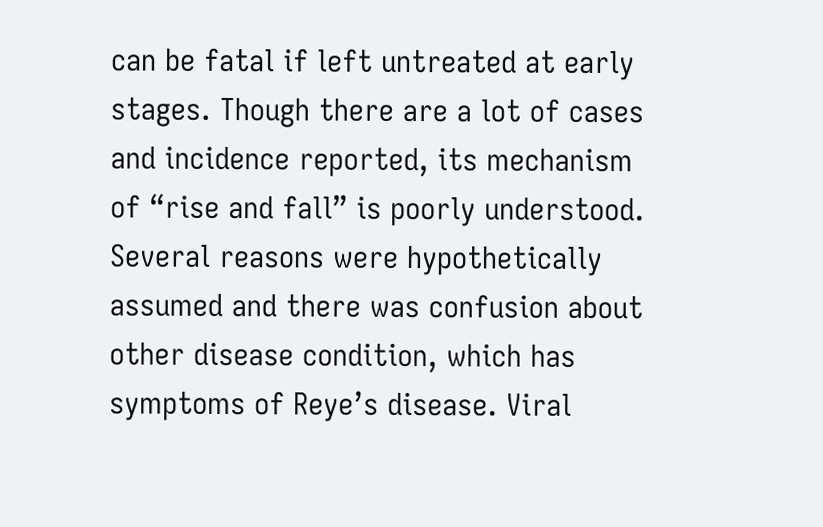can be fatal if left untreated at early stages. Though there are a lot of cases and incidence reported, its mechanism of “rise and fall” is poorly understood. Several reasons were hypothetically assumed and there was confusion about other disease condition, which has symptoms of Reye’s disease. Viral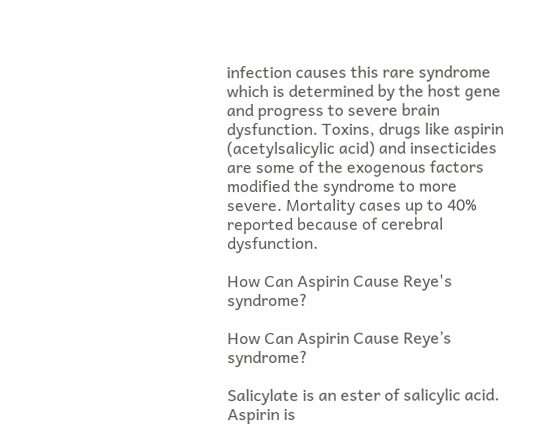infection causes this rare syndrome which is determined by the host gene and progress to severe brain dysfunction. Toxins, drugs like aspirin (acetylsalicylic acid) and insecticides are some of the exogenous factors modified the syndrome to more severe. Mortality cases up to 40% reported because of cerebral dysfunction.

How Can Aspirin Cause Reye's syndrome?

How Can Aspirin Cause Reye’s syndrome?

Salicylate is an ester of salicylic acid. Aspirin is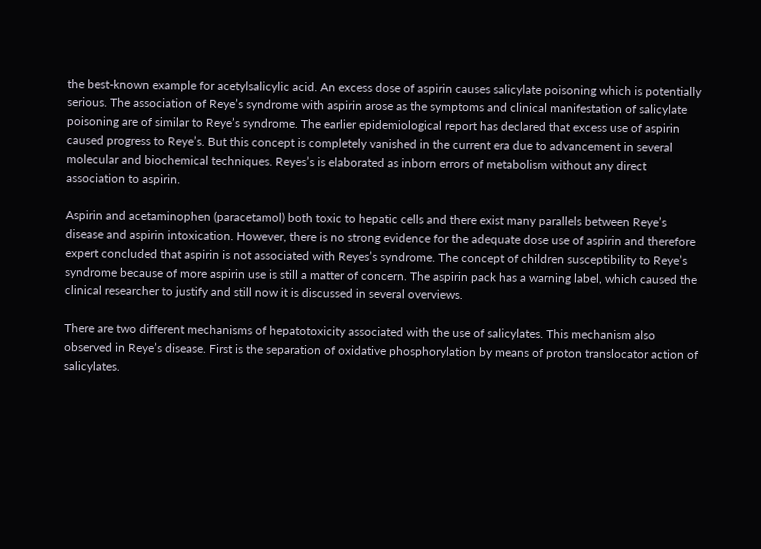the best-known example for acetylsalicylic acid. An excess dose of aspirin causes salicylate poisoning which is potentially serious. The association of Reye’s syndrome with aspirin arose as the symptoms and clinical manifestation of salicylate poisoning are of similar to Reye’s syndrome. The earlier epidemiological report has declared that excess use of aspirin caused progress to Reye’s. But this concept is completely vanished in the current era due to advancement in several molecular and biochemical techniques. Reyes’s is elaborated as inborn errors of metabolism without any direct association to aspirin.

Aspirin and acetaminophen (paracetamol) both toxic to hepatic cells and there exist many parallels between Reye’s disease and aspirin intoxication. However, there is no strong evidence for the adequate dose use of aspirin and therefore expert concluded that aspirin is not associated with Reyes’s syndrome. The concept of children susceptibility to Reye’s syndrome because of more aspirin use is still a matter of concern. The aspirin pack has a warning label, which caused the clinical researcher to justify and still now it is discussed in several overviews.

There are two different mechanisms of hepatotoxicity associated with the use of salicylates. This mechanism also observed in Reye’s disease. First is the separation of oxidative phosphorylation by means of proton translocator action of salicylates.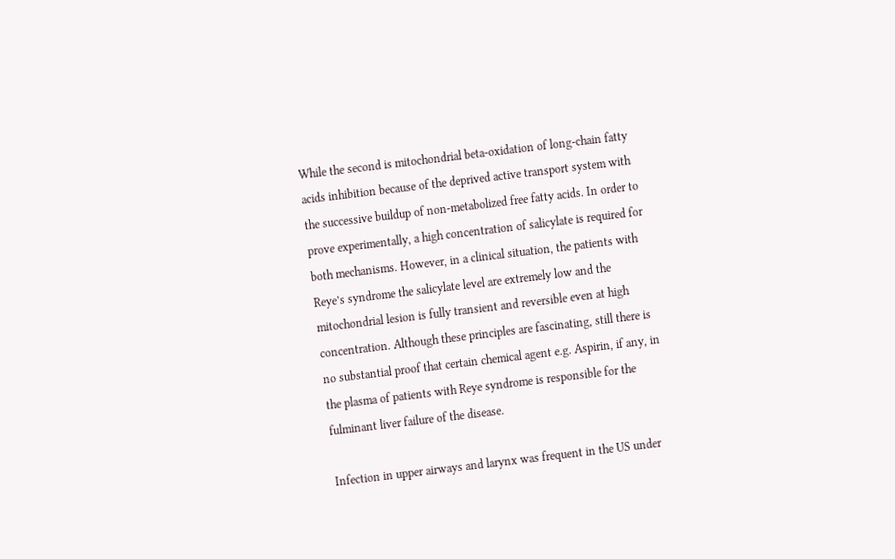While the second is mitochondrial beta-oxidation of long-chain fatty acids inhibition because of the deprived active transport system with the successive buildup of non-metabolized free fatty acids. In order to prove experimentally, a high concentration of salicylate is required for both mechanisms. However, in a clinical situation, the patients with Reye’s syndrome the salicylate level are extremely low and the mitochondrial lesion is fully transient and reversible even at high concentration. Although these principles are fascinating, still there is no substantial proof that certain chemical agent e.g. Aspirin, if any, in the plasma of patients with Reye syndrome is responsible for the fulminant liver failure of the disease.

Infection in upper airways and larynx was frequent in the US under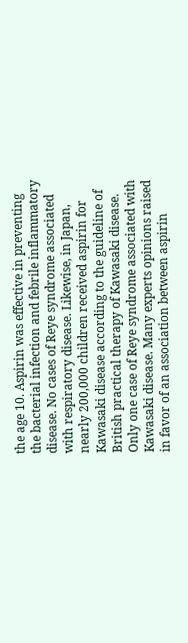the age 10. Aspirin was effective in preventing the bacterial infection and febrile inflammatory disease. No cases of Reye syndrome associated with respiratory disease. Likewise, in Japan, nearly 200,000 children received aspirin for Kawasaki disease according to the guideline of British practical therapy of Kawasaki disease. Only one case of Reye syndrome associated with Kawasaki disease. Many experts opinions raised in favor of an association between aspirin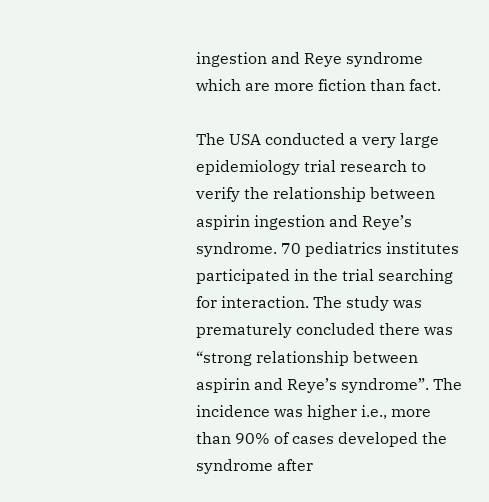ingestion and Reye syndrome which are more fiction than fact.

The USA conducted a very large epidemiology trial research to verify the relationship between aspirin ingestion and Reye’s syndrome. 70 pediatrics institutes participated in the trial searching for interaction. The study was prematurely concluded there was “strong relationship between aspirin and Reye’s syndrome”. The incidence was higher i.e., more than 90% of cases developed the syndrome after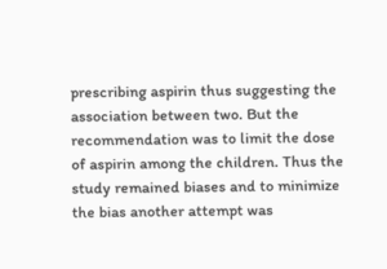prescribing aspirin thus suggesting the association between two. But the recommendation was to limit the dose of aspirin among the children. Thus the study remained biases and to minimize the bias another attempt was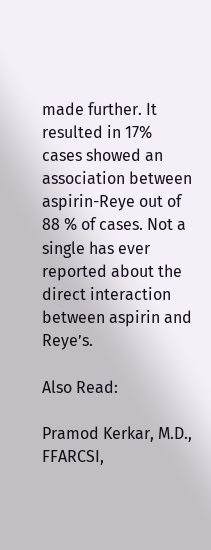made further. It resulted in 17% cases showed an association between aspirin-Reye out of 88 % of cases. Not a single has ever reported about the direct interaction between aspirin and Reye’s.

Also Read:

Pramod Kerkar, M.D., FFARCSI,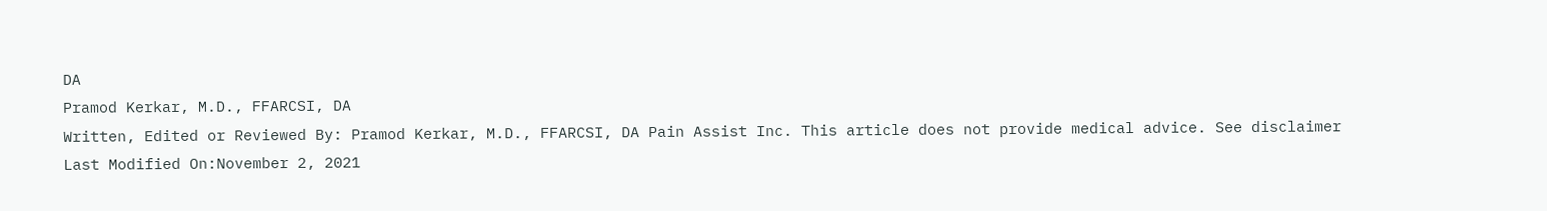DA
Pramod Kerkar, M.D., FFARCSI, DA
Written, Edited or Reviewed By: Pramod Kerkar, M.D., FFARCSI, DA Pain Assist Inc. This article does not provide medical advice. See disclaimer
Last Modified On:November 2, 2021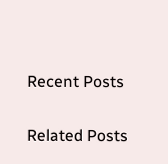Recent Posts

Related Posts